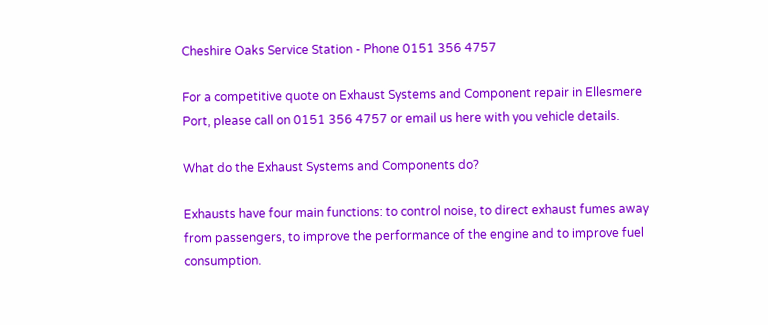Cheshire Oaks Service Station - Phone 0151 356 4757

For a competitive quote on Exhaust Systems and Component repair in Ellesmere Port, please call on 0151 356 4757 or email us here with you vehicle details.

What do the Exhaust Systems and Components do?

Exhausts have four main functions: to control noise, to direct exhaust fumes away from passengers, to improve the performance of the engine and to improve fuel consumption.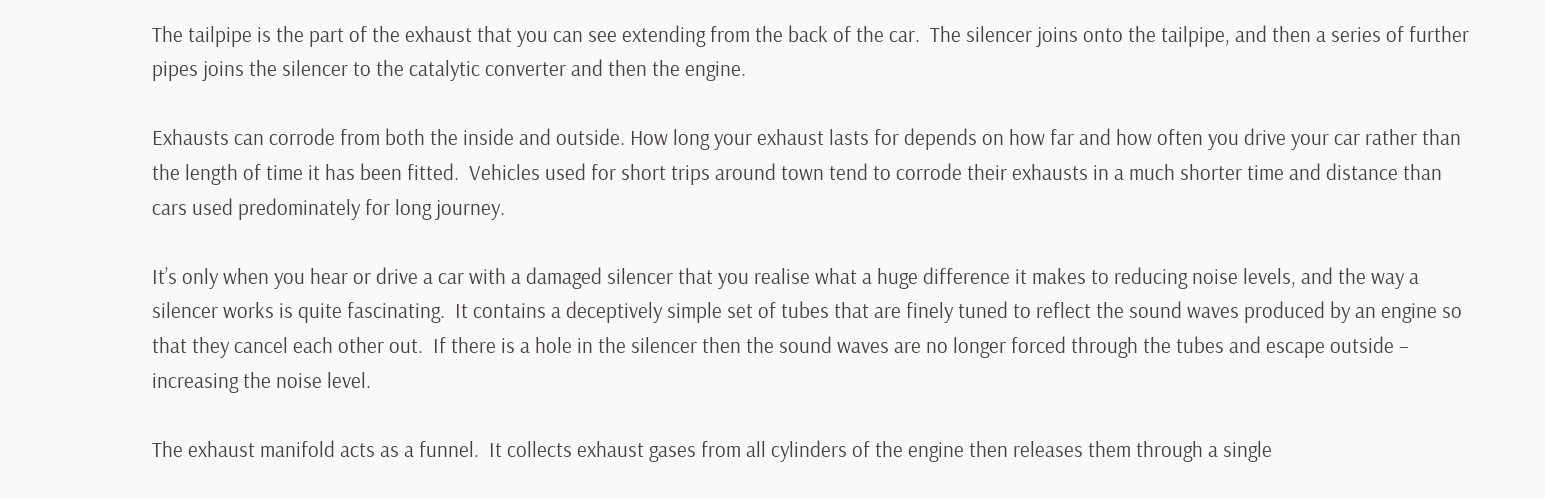The tailpipe is the part of the exhaust that you can see extending from the back of the car.  The silencer joins onto the tailpipe, and then a series of further pipes joins the silencer to the catalytic converter and then the engine.

Exhausts can corrode from both the inside and outside. How long your exhaust lasts for depends on how far and how often you drive your car rather than the length of time it has been fitted.  Vehicles used for short trips around town tend to corrode their exhausts in a much shorter time and distance than cars used predominately for long journey.

It’s only when you hear or drive a car with a damaged silencer that you realise what a huge difference it makes to reducing noise levels, and the way a silencer works is quite fascinating.  It contains a deceptively simple set of tubes that are finely tuned to reflect the sound waves produced by an engine so that they cancel each other out.  If there is a hole in the silencer then the sound waves are no longer forced through the tubes and escape outside – increasing the noise level.

The exhaust manifold acts as a funnel.  It collects exhaust gases from all cylinders of the engine then releases them through a single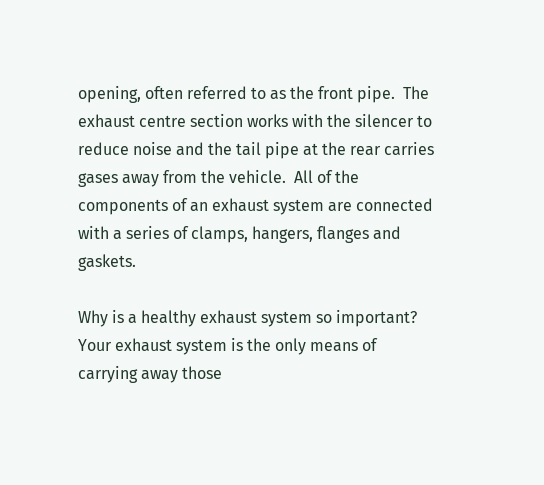opening, often referred to as the front pipe.  The exhaust centre section works with the silencer to reduce noise and the tail pipe at the rear carries gases away from the vehicle.  All of the components of an exhaust system are connected with a series of clamps, hangers, flanges and gaskets.

Why is a healthy exhaust system so important?
Your exhaust system is the only means of carrying away those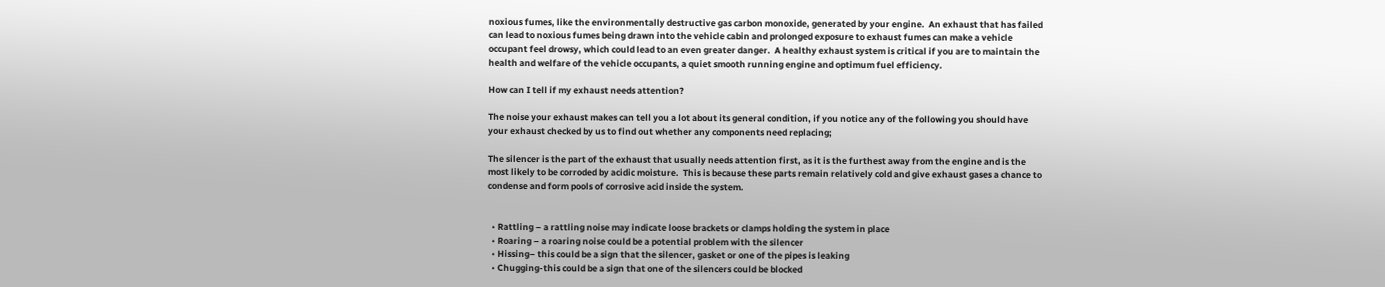noxious fumes, like the environmentally destructive gas carbon monoxide, generated by your engine.  An exhaust that has failed can lead to noxious fumes being drawn into the vehicle cabin and prolonged exposure to exhaust fumes can make a vehicle occupant feel drowsy, which could lead to an even greater danger.  A healthy exhaust system is critical if you are to maintain the health and welfare of the vehicle occupants, a quiet smooth running engine and optimum fuel efficiency.

How can I tell if my exhaust needs attention?

The noise your exhaust makes can tell you a lot about its general condition, if you notice any of the following you should have your exhaust checked by us to find out whether any components need replacing;

The silencer is the part of the exhaust that usually needs attention first, as it is the furthest away from the engine and is the most likely to be corroded by acidic moisture.  This is because these parts remain relatively cold and give exhaust gases a chance to condense and form pools of corrosive acid inside the system.


  • Rattling – a rattling noise may indicate loose brackets or clamps holding the system in place
  • Roaring – a roaring noise could be a potential problem with the silencer
  • Hissing– this could be a sign that the silencer, gasket or one of the pipes is leaking
  • Chugging-this could be a sign that one of the silencers could be blocked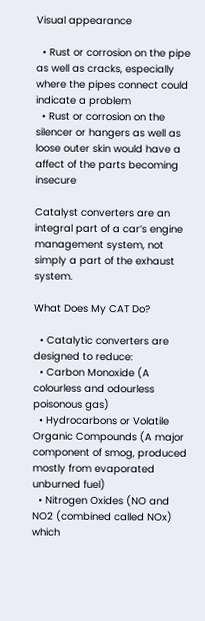Visual appearance

  • Rust or corrosion on the pipe as well as cracks, especially where the pipes connect could indicate a problem
  • Rust or corrosion on the silencer or hangers as well as loose outer skin would have a affect of the parts becoming insecure

Catalyst converters are an integral part of a car’s engine management system, not simply a part of the exhaust system.

What Does My CAT Do?

  • Catalytic converters are designed to reduce:
  • Carbon Monoxide (A colourless and odourless poisonous gas)
  • Hydrocarbons or Volatile Organic Compounds (A major component of smog, produced mostly from evaporated unburned fuel)
  • Nitrogen Oxides (NO and NO2 (combined called NOx) which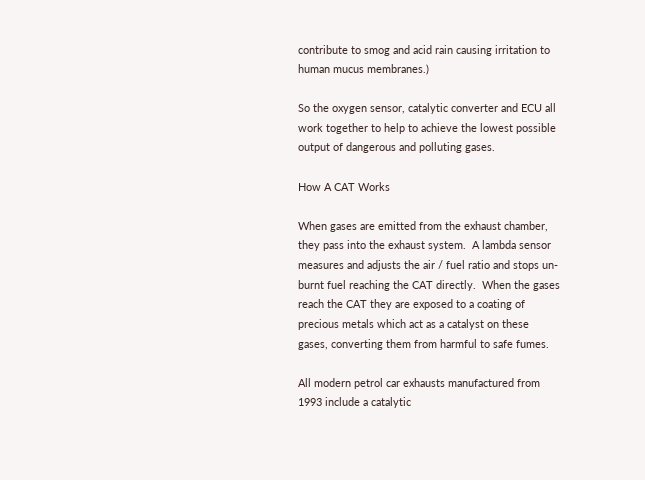contribute to smog and acid rain causing irritation to human mucus membranes.)

So the oxygen sensor, catalytic converter and ECU all work together to help to achieve the lowest possible output of dangerous and polluting gases.

How A CAT Works

When gases are emitted from the exhaust chamber, they pass into the exhaust system.  A lambda sensor measures and adjusts the air / fuel ratio and stops un-burnt fuel reaching the CAT directly.  When the gases reach the CAT they are exposed to a coating of precious metals which act as a catalyst on these gases, converting them from harmful to safe fumes.

All modern petrol car exhausts manufactured from 1993 include a catalytic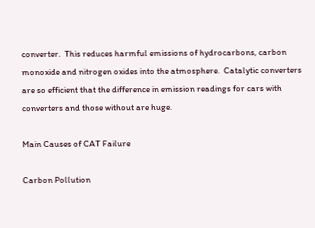converter.  This reduces harmful emissions of hydrocarbons, carbon monoxide and nitrogen oxides into the atmosphere.  Catalytic converters are so efficient that the difference in emission readings for cars with converters and those without are huge.

Main Causes of CAT Failure

Carbon Pollution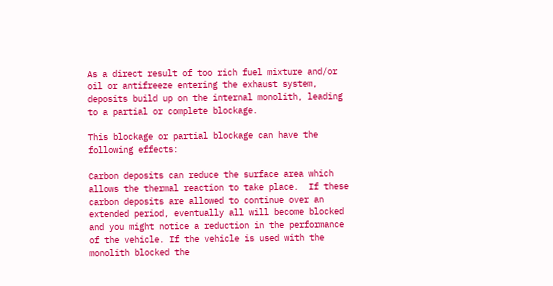As a direct result of too rich fuel mixture and/or oil or antifreeze entering the exhaust system, deposits build up on the internal monolith, leading to a partial or complete blockage.

This blockage or partial blockage can have the following effects:

Carbon deposits can reduce the surface area which allows the thermal reaction to take place.  If these carbon deposits are allowed to continue over an extended period, eventually all will become blocked and you might notice a reduction in the performance of the vehicle. If the vehicle is used with the monolith blocked the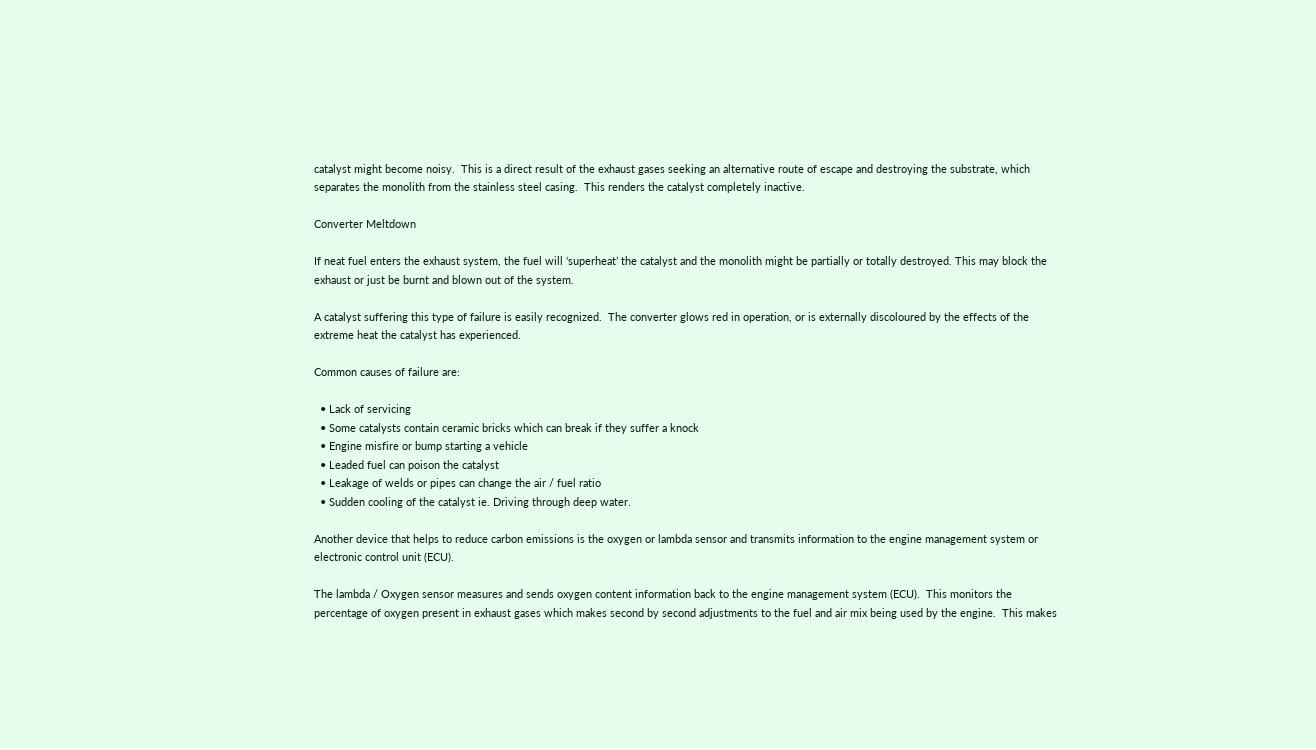catalyst might become noisy.  This is a direct result of the exhaust gases seeking an alternative route of escape and destroying the substrate, which separates the monolith from the stainless steel casing.  This renders the catalyst completely inactive.

Converter Meltdown

If neat fuel enters the exhaust system, the fuel will ‘superheat’ the catalyst and the monolith might be partially or totally destroyed. This may block the exhaust or just be burnt and blown out of the system.

A catalyst suffering this type of failure is easily recognized.  The converter glows red in operation, or is externally discoloured by the effects of the extreme heat the catalyst has experienced.

Common causes of failure are:

  • Lack of servicing
  • Some catalysts contain ceramic bricks which can break if they suffer a knock
  • Engine misfire or bump starting a vehicle
  • Leaded fuel can poison the catalyst
  • Leakage of welds or pipes can change the air / fuel ratio
  • Sudden cooling of the catalyst ie. Driving through deep water.

Another device that helps to reduce carbon emissions is the oxygen or lambda sensor and transmits information to the engine management system or electronic control unit (ECU).

The lambda / Oxygen sensor measures and sends oxygen content information back to the engine management system (ECU).  This monitors the percentage of oxygen present in exhaust gases which makes second by second adjustments to the fuel and air mix being used by the engine.  This makes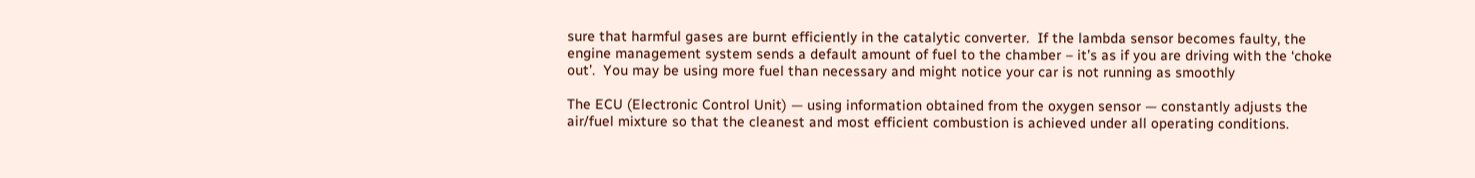sure that harmful gases are burnt efficiently in the catalytic converter.  If the lambda sensor becomes faulty, the engine management system sends a default amount of fuel to the chamber – it’s as if you are driving with the ‘choke out’.  You may be using more fuel than necessary and might notice your car is not running as smoothly

The ECU (Electronic Control Unit) — using information obtained from the oxygen sensor — constantly adjusts the air/fuel mixture so that the cleanest and most efficient combustion is achieved under all operating conditions.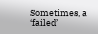Sometimes, a ‘failed’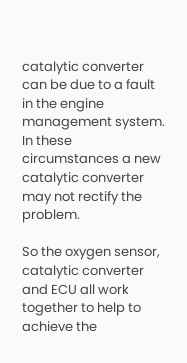catalytic converter can be due to a fault in the engine management system.  In these circumstances a new catalytic converter may not rectify the problem.

So the oxygen sensor, catalytic converter and ECU all work together to help to achieve the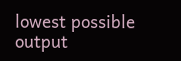lowest possible output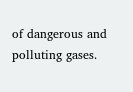of dangerous and polluting gases.